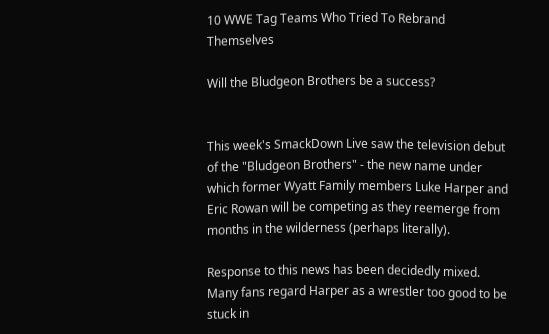10 WWE Tag Teams Who Tried To Rebrand Themselves

Will the Bludgeon Brothers be a success?


This week's SmackDown Live saw the television debut of the "Bludgeon Brothers" - the new name under which former Wyatt Family members Luke Harper and Eric Rowan will be competing as they reemerge from months in the wilderness (perhaps literally).

Response to this news has been decidedly mixed. Many fans regard Harper as a wrestler too good to be stuck in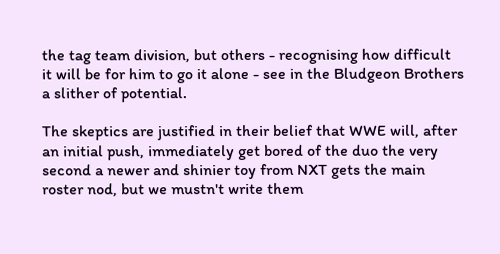the tag team division, but others - recognising how difficult it will be for him to go it alone - see in the Bludgeon Brothers a slither of potential.

The skeptics are justified in their belief that WWE will, after an initial push, immediately get bored of the duo the very second a newer and shinier toy from NXT gets the main roster nod, but we mustn't write them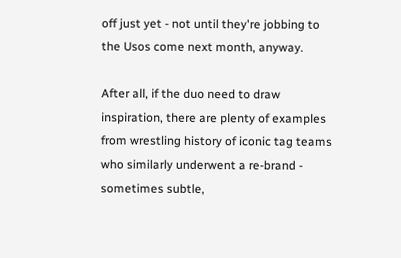off just yet - not until they're jobbing to the Usos come next month, anyway.

After all, if the duo need to draw inspiration, there are plenty of examples from wrestling history of iconic tag teams who similarly underwent a re-brand - sometimes subtle,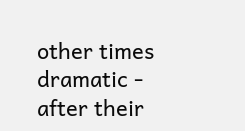other times dramatic - after their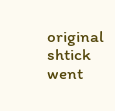original shtick went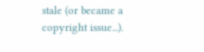stale (or became a copyright issue...).